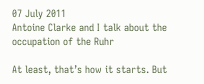07 July 2011
Antoine Clarke and I talk about the occupation of the Ruhr

At least, that’s how it starts. But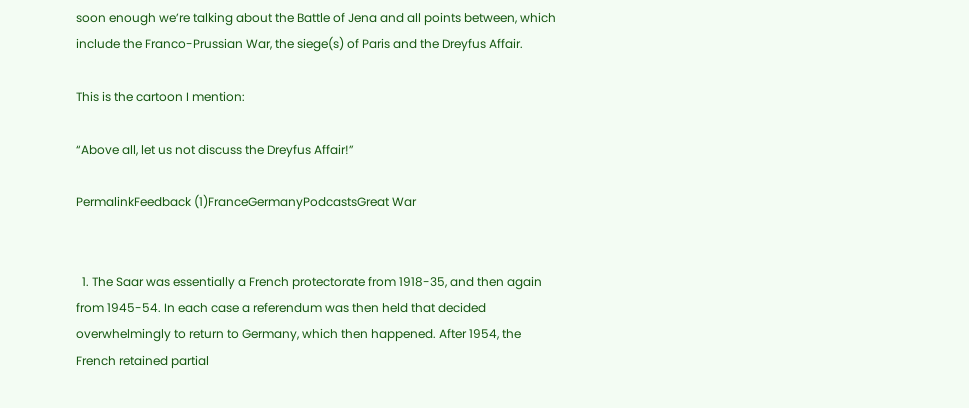soon enough we’re talking about the Battle of Jena and all points between, which include the Franco-Prussian War, the siege(s) of Paris and the Dreyfus Affair.

This is the cartoon I mention:

“Above all, let us not discuss the Dreyfus Affair!”

PermalinkFeedback (1)FranceGermanyPodcastsGreat War


  1. The Saar was essentially a French protectorate from 1918-35, and then again from 1945-54. In each case a referendum was then held that decided overwhelmingly to return to Germany, which then happened. After 1954, the French retained partial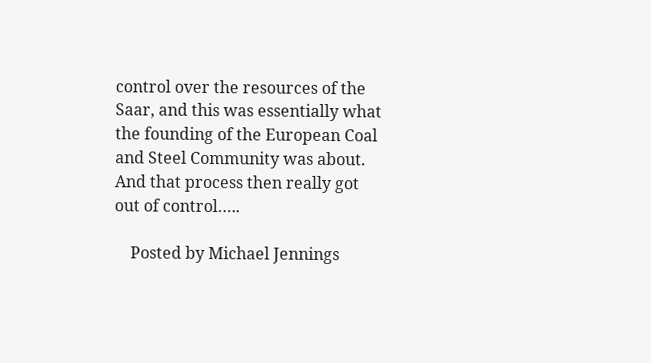control over the resources of the Saar, and this was essentially what the founding of the European Coal and Steel Community was about. And that process then really got out of control…..

    Posted by Michael Jennings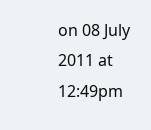on 08 July 2011 at 12:49pm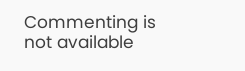Commenting is not available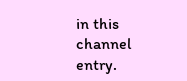in this channel entry.